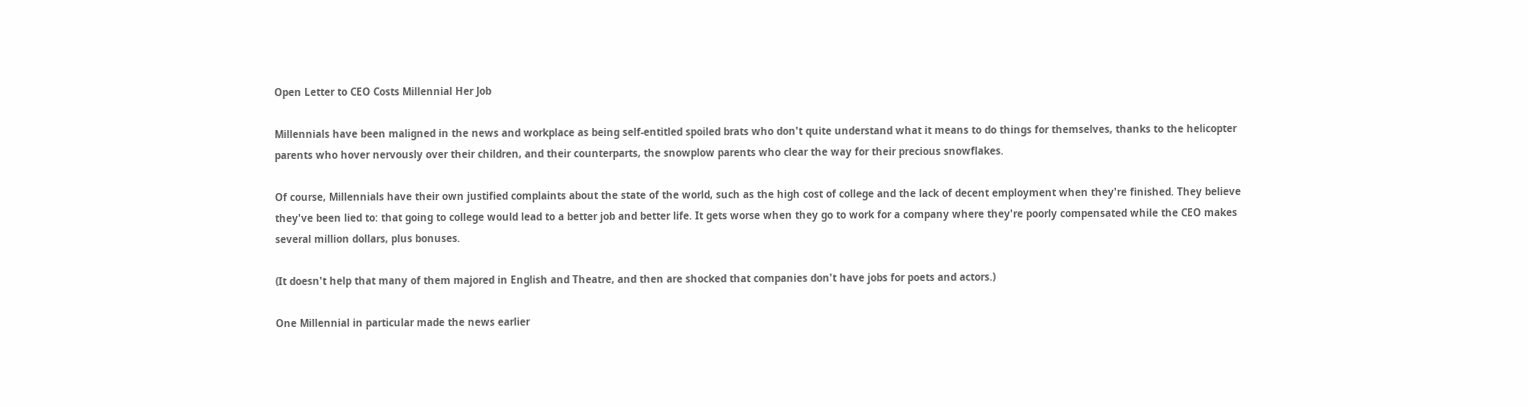Open Letter to CEO Costs Millennial Her Job

Millennials have been maligned in the news and workplace as being self-entitled spoiled brats who don't quite understand what it means to do things for themselves, thanks to the helicopter parents who hover nervously over their children, and their counterparts, the snowplow parents who clear the way for their precious snowflakes.

Of course, Millennials have their own justified complaints about the state of the world, such as the high cost of college and the lack of decent employment when they're finished. They believe they've been lied to: that going to college would lead to a better job and better life. It gets worse when they go to work for a company where they're poorly compensated while the CEO makes several million dollars, plus bonuses.

(It doesn't help that many of them majored in English and Theatre, and then are shocked that companies don't have jobs for poets and actors.)

One Millennial in particular made the news earlier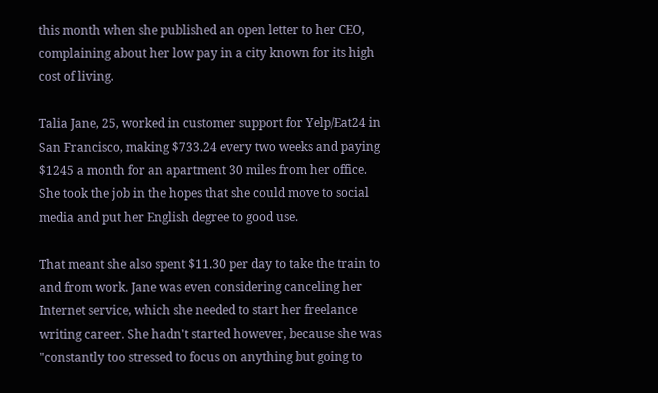this month when she published an open letter to her CEO, complaining about her low pay in a city known for its high cost of living.

Talia Jane, 25, worked in customer support for Yelp/Eat24 in San Francisco, making $733.24 every two weeks and paying $1245 a month for an apartment 30 miles from her office. She took the job in the hopes that she could move to social media and put her English degree to good use.

That meant she also spent $11.30 per day to take the train to and from work. Jane was even considering canceling her Internet service, which she needed to start her freelance writing career. She hadn't started however, because she was "constantly too stressed to focus on anything but going to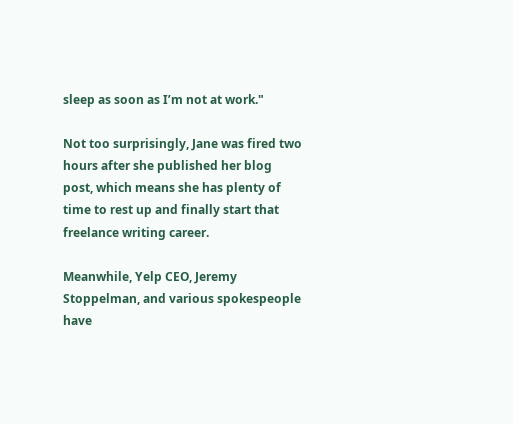sleep as soon as I’m not at work."

Not too surprisingly, Jane was fired two hours after she published her blog post, which means she has plenty of time to rest up and finally start that freelance writing career.

Meanwhile, Yelp CEO, Jeremy Stoppelman, and various spokespeople have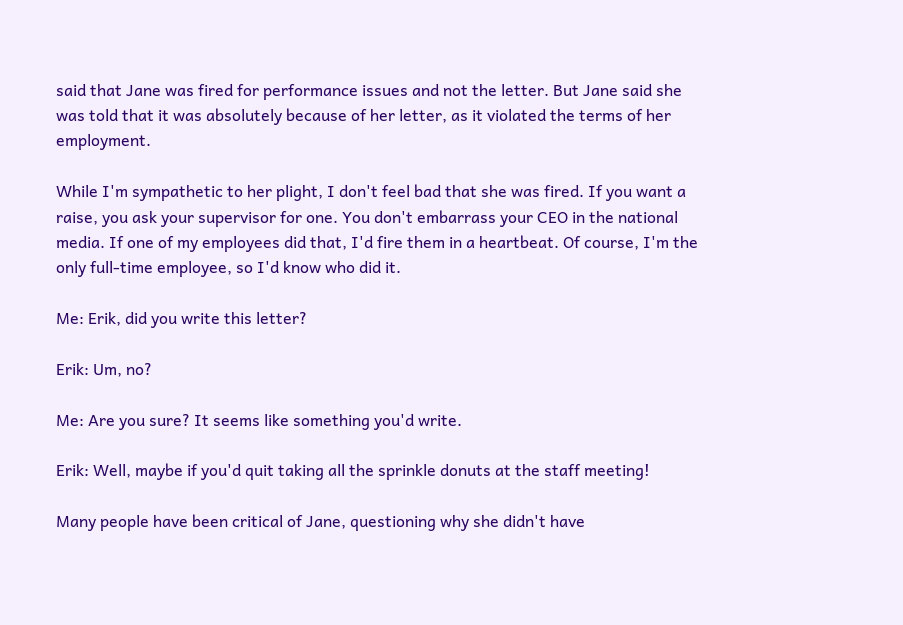said that Jane was fired for performance issues and not the letter. But Jane said she was told that it was absolutely because of her letter, as it violated the terms of her employment.

While I'm sympathetic to her plight, I don't feel bad that she was fired. If you want a raise, you ask your supervisor for one. You don't embarrass your CEO in the national media. If one of my employees did that, I'd fire them in a heartbeat. Of course, I'm the only full-time employee, so I'd know who did it.

Me: Erik, did you write this letter?

Erik: Um, no?

Me: Are you sure? It seems like something you'd write.

Erik: Well, maybe if you'd quit taking all the sprinkle donuts at the staff meeting!

Many people have been critical of Jane, questioning why she didn't have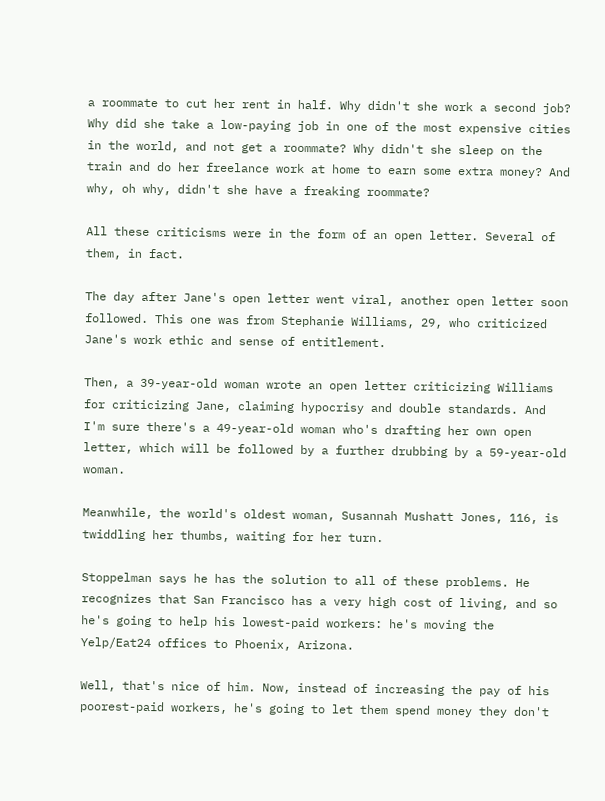a roommate to cut her rent in half. Why didn't she work a second job? Why did she take a low-paying job in one of the most expensive cities in the world, and not get a roommate? Why didn't she sleep on the train and do her freelance work at home to earn some extra money? And why, oh why, didn't she have a freaking roommate?

All these criticisms were in the form of an open letter. Several of them, in fact.

The day after Jane's open letter went viral, another open letter soon followed. This one was from Stephanie Williams, 29, who criticized Jane's work ethic and sense of entitlement.

Then, a 39-year-old woman wrote an open letter criticizing Williams for criticizing Jane, claiming hypocrisy and double standards. And I'm sure there's a 49-year-old woman who's drafting her own open letter, which will be followed by a further drubbing by a 59-year-old woman.

Meanwhile, the world's oldest woman, Susannah Mushatt Jones, 116, is twiddling her thumbs, waiting for her turn.

Stoppelman says he has the solution to all of these problems. He recognizes that San Francisco has a very high cost of living, and so he's going to help his lowest-paid workers: he's moving the Yelp/Eat24 offices to Phoenix, Arizona.

Well, that's nice of him. Now, instead of increasing the pay of his poorest-paid workers, he's going to let them spend money they don't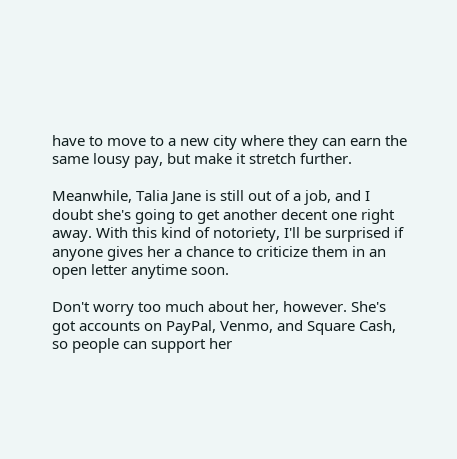have to move to a new city where they can earn the same lousy pay, but make it stretch further.

Meanwhile, Talia Jane is still out of a job, and I doubt she's going to get another decent one right away. With this kind of notoriety, I'll be surprised if anyone gives her a chance to criticize them in an open letter anytime soon.

Don't worry too much about her, however. She's got accounts on PayPal, Venmo, and Square Cash, so people can support her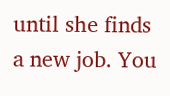until she finds a new job. You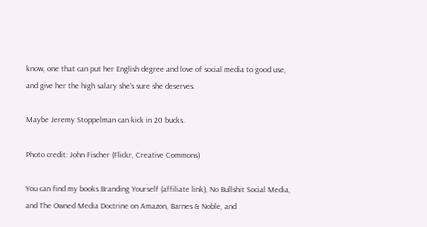know, one that can put her English degree and love of social media to good use, and give her the high salary she's sure she deserves.

Maybe Jeremy Stoppelman can kick in 20 bucks.

Photo credit: John Fischer (Flickr, Creative Commons)

You can find my books Branding Yourself (affiliate link), No Bullshit Social Media, and The Owned Media Doctrine on Amazon, Barnes & Noble, and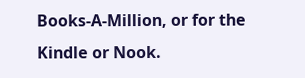Books-A-Million, or for the Kindle or Nook.